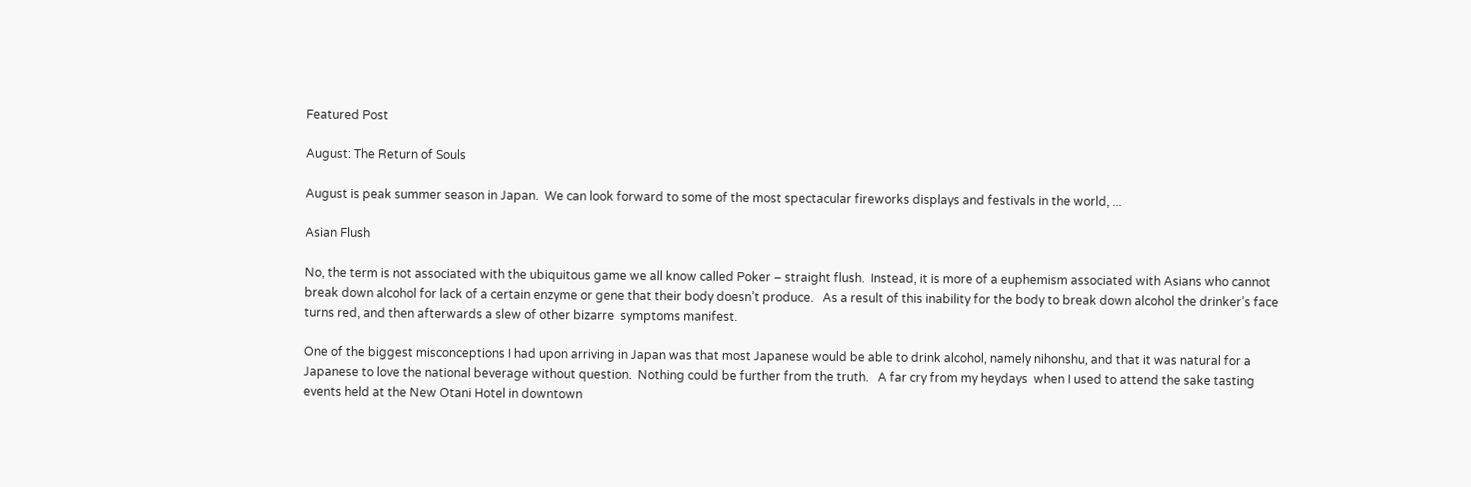Featured Post

August: The Return of Souls

August is peak summer season in Japan.  We can look forward to some of the most spectacular fireworks displays and festivals in the world, ...

Asian Flush

No, the term is not associated with the ubiquitous game we all know called Poker – straight flush.  Instead, it is more of a euphemism associated with Asians who cannot break down alcohol for lack of a certain enzyme or gene that their body doesn’t produce.   As a result of this inability for the body to break down alcohol the drinker’s face turns red, and then afterwards a slew of other bizarre  symptoms manifest.

One of the biggest misconceptions I had upon arriving in Japan was that most Japanese would be able to drink alcohol, namely nihonshu, and that it was natural for a Japanese to love the national beverage without question.  Nothing could be further from the truth.   A far cry from my heydays  when I used to attend the sake tasting events held at the New Otani Hotel in downtown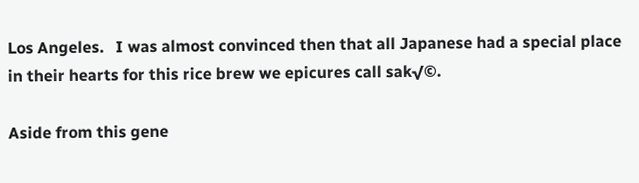Los Angeles.   I was almost convinced then that all Japanese had a special place in their hearts for this rice brew we epicures call sak√©.

Aside from this gene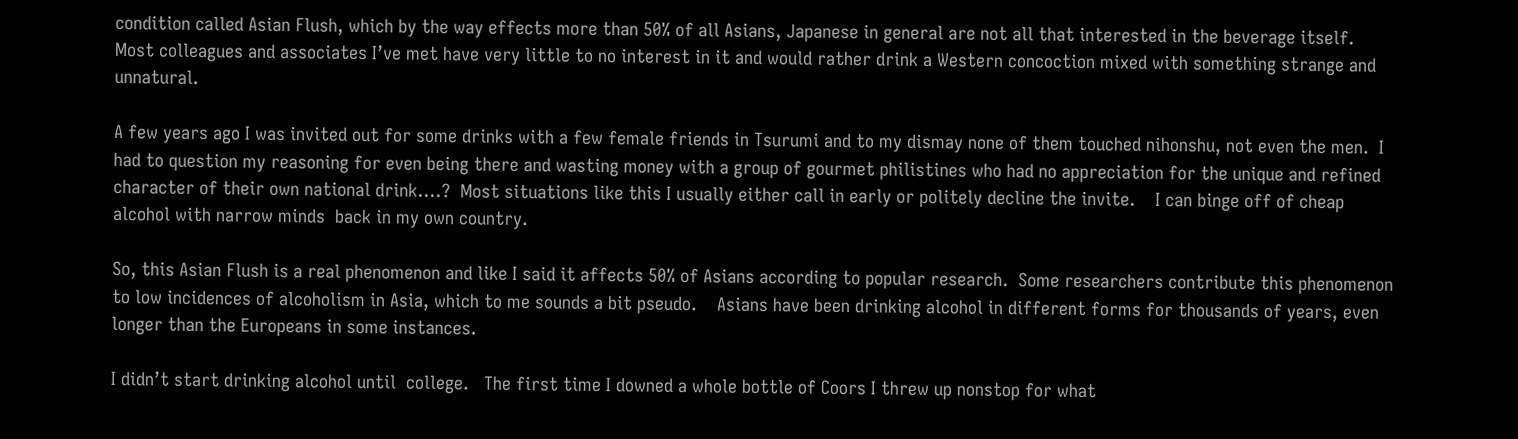condition called Asian Flush, which by the way effects more than 50% of all Asians, Japanese in general are not all that interested in the beverage itself.  Most colleagues and associates I’ve met have very little to no interest in it and would rather drink a Western concoction mixed with something strange and unnatural.

A few years ago I was invited out for some drinks with a few female friends in Tsurumi and to my dismay none of them touched nihonshu, not even the men.  I had to question my reasoning for even being there and wasting money with a group of gourmet philistines who had no appreciation for the unique and refined character of their own national drink….?  Most situations like this I usually either call in early or politely decline the invite.    I can binge off of cheap alcohol with narrow minds  back in my own country.

So, this Asian Flush is a real phenomenon and like I said it affects 50% of Asians according to popular research.  Some researchers contribute this phenomenon to low incidences of alcoholism in Asia, which to me sounds a bit pseudo.    Asians have been drinking alcohol in different forms for thousands of years, even longer than the Europeans in some instances.

I didn’t start drinking alcohol until  college.   The first time I downed a whole bottle of Coors I threw up nonstop for what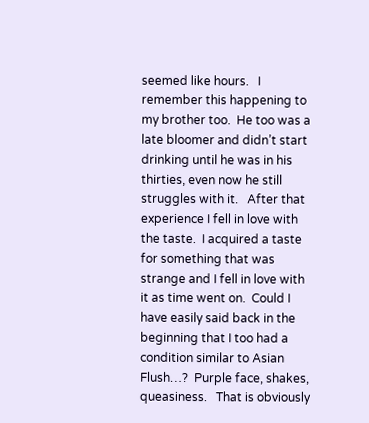seemed like hours.   I remember this happening to my brother too.  He too was a late bloomer and didn’t start drinking until he was in his thirties, even now he still struggles with it.   After that experience I fell in love with the taste.  I acquired a taste for something that was strange and I fell in love with it as time went on.  Could I have easily said back in the beginning that I too had a condition similar to Asian Flush…?  Purple face, shakes, queasiness.   That is obviously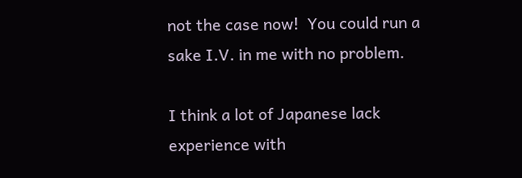not the case now!  You could run a sake I.V. in me with no problem.

I think a lot of Japanese lack experience with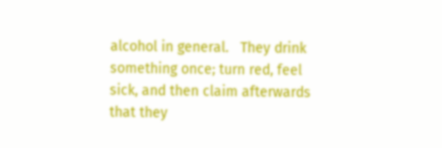alcohol in general.   They drink something once; turn red, feel sick, and then claim afterwards that they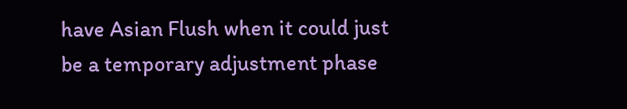have Asian Flush when it could just be a temporary adjustment phase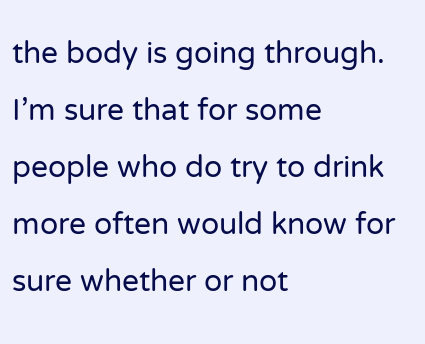the body is going through.   I’m sure that for some people who do try to drink more often would know for sure whether or not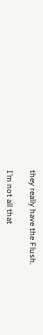they really have the Flush.

I’m not all that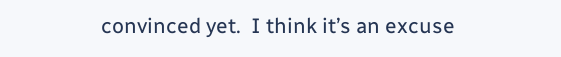convinced yet.  I think it’s an excuse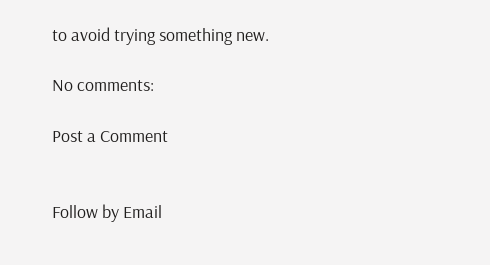to avoid trying something new.

No comments:

Post a Comment


Follow by Email